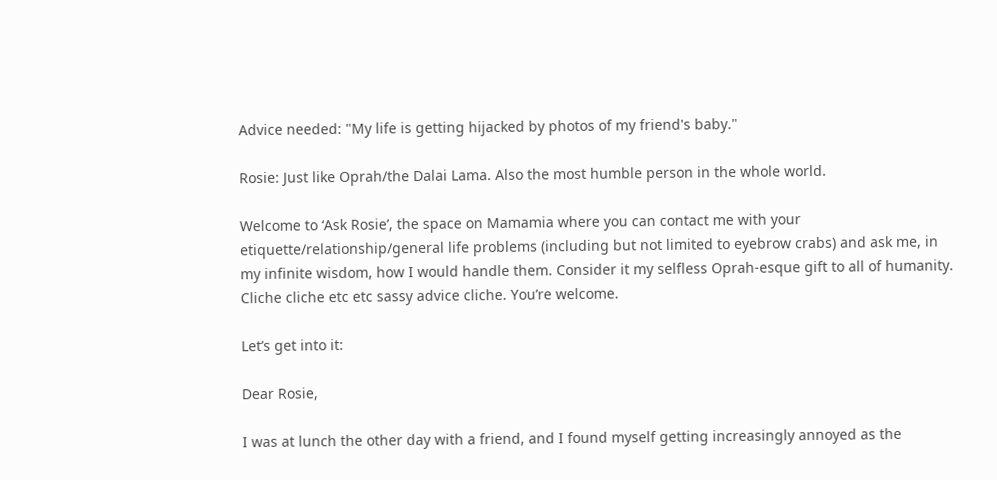Advice needed: "My life is getting hijacked by photos of my friend's baby."

Rosie: Just like Oprah/the Dalai Lama. Also the most humble person in the whole world.

Welcome to ‘Ask Rosie’, the space on Mamamia where you can contact me with your etiquette/relationship/general life problems (including but not limited to eyebrow crabs) and ask me, in my infinite wisdom, how I would handle them. Consider it my selfless Oprah-esque gift to all of humanity. Cliche cliche etc etc sassy advice cliche. You’re welcome.

Let’s get into it:

Dear Rosie,

I was at lunch the other day with a friend, and I found myself getting increasingly annoyed as the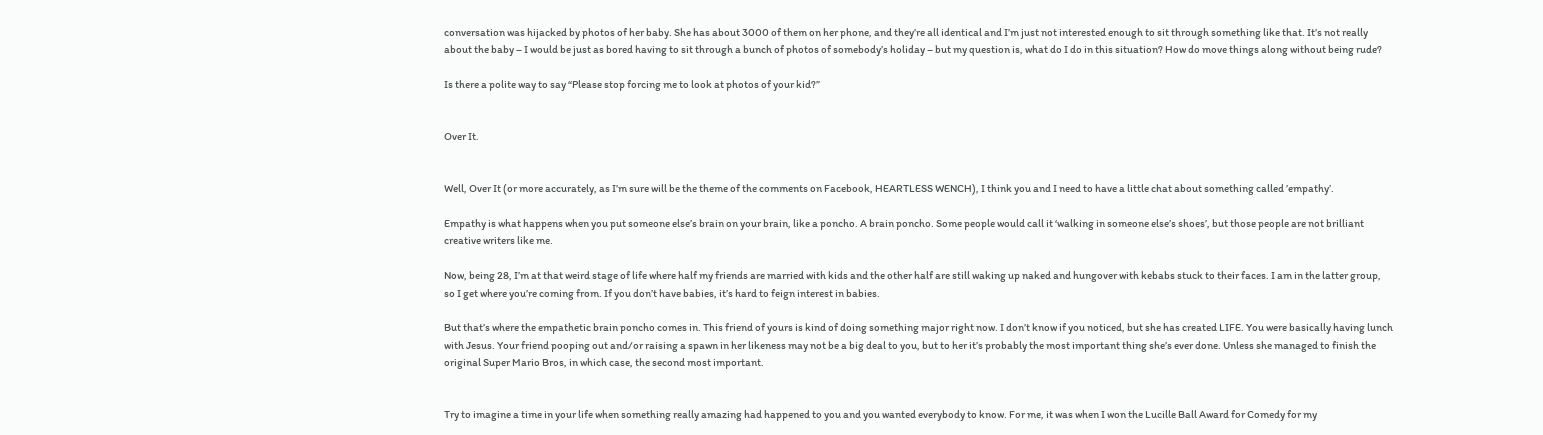conversation was hijacked by photos of her baby. She has about 3000 of them on her phone, and they’re all identical and I’m just not interested enough to sit through something like that. It’s not really about the baby – I would be just as bored having to sit through a bunch of photos of somebody’s holiday – but my question is, what do I do in this situation? How do move things along without being rude?

Is there a polite way to say “Please stop forcing me to look at photos of your kid?”


Over It.


Well, Over It (or more accurately, as I’m sure will be the theme of the comments on Facebook, HEARTLESS WENCH), I think you and I need to have a little chat about something called ’empathy’.

Empathy is what happens when you put someone else’s brain on your brain, like a poncho. A brain poncho. Some people would call it ‘walking in someone else’s shoes’, but those people are not brilliant creative writers like me.

Now, being 28, I’m at that weird stage of life where half my friends are married with kids and the other half are still waking up naked and hungover with kebabs stuck to their faces. I am in the latter group, so I get where you’re coming from. If you don’t have babies, it’s hard to feign interest in babies.

But that’s where the empathetic brain poncho comes in. This friend of yours is kind of doing something major right now. I don’t know if you noticed, but she has created LIFE. You were basically having lunch with Jesus. Your friend pooping out and/or raising a spawn in her likeness may not be a big deal to you, but to her it’s probably the most important thing she’s ever done. Unless she managed to finish the original Super Mario Bros, in which case, the second most important.


Try to imagine a time in your life when something really amazing had happened to you and you wanted everybody to know. For me, it was when I won the Lucille Ball Award for Comedy for my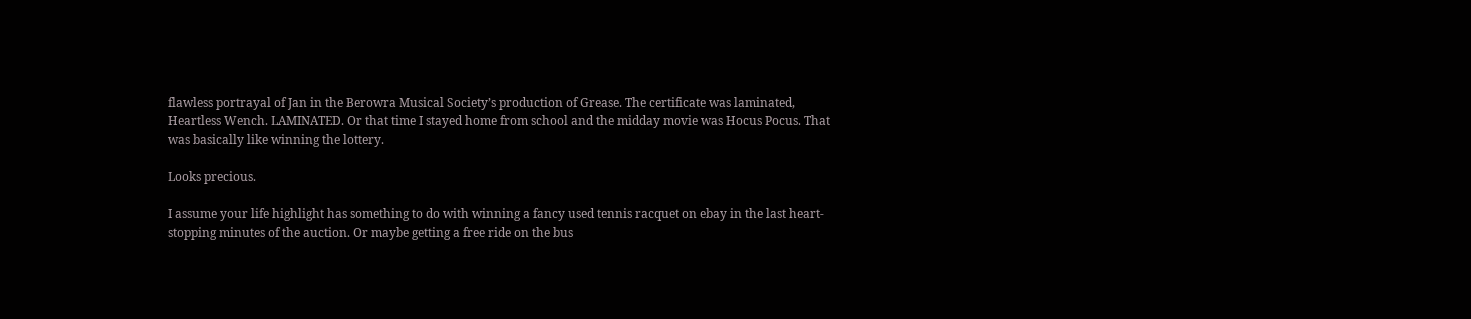flawless portrayal of Jan in the Berowra Musical Society’s production of Grease. The certificate was laminated, Heartless Wench. LAMINATED. Or that time I stayed home from school and the midday movie was Hocus Pocus. That was basically like winning the lottery.

Looks precious.

I assume your life highlight has something to do with winning a fancy used tennis racquet on ebay in the last heart-stopping minutes of the auction. Or maybe getting a free ride on the bus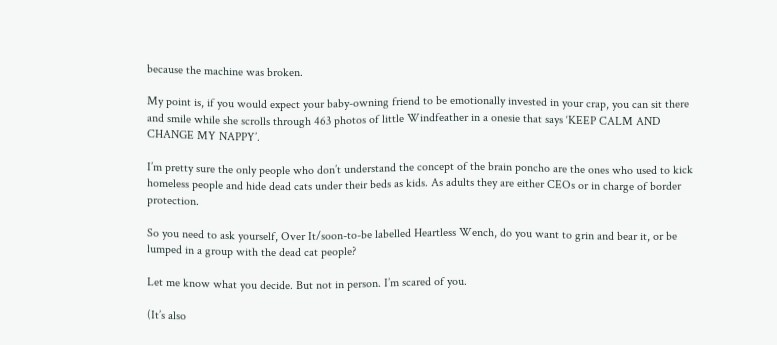because the machine was broken.

My point is, if you would expect your baby-owning friend to be emotionally invested in your crap, you can sit there and smile while she scrolls through 463 photos of little Windfeather in a onesie that says ‘KEEP CALM AND CHANGE MY NAPPY’.

I’m pretty sure the only people who don’t understand the concept of the brain poncho are the ones who used to kick homeless people and hide dead cats under their beds as kids. As adults they are either CEOs or in charge of border protection.

So you need to ask yourself, Over It/soon-to-be labelled Heartless Wench, do you want to grin and bear it, or be lumped in a group with the dead cat people?

Let me know what you decide. But not in person. I’m scared of you.

(It’s also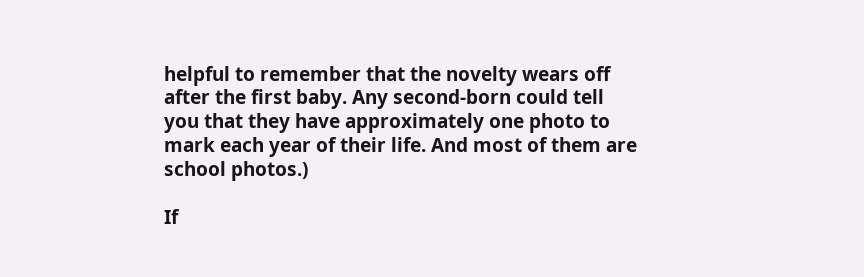helpful to remember that the novelty wears off after the first baby. Any second-born could tell you that they have approximately one photo to mark each year of their life. And most of them are school photos.)

If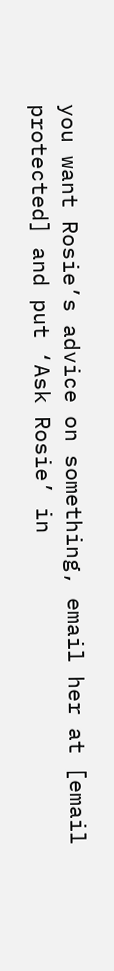you want Rosie’s advice on something, email her at [email protected] and put ‘Ask Rosie’ in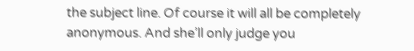the subject line. Of course it will all be completely anonymous. And she’ll only judge you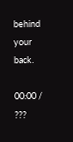behind your back.

00:00 / ???